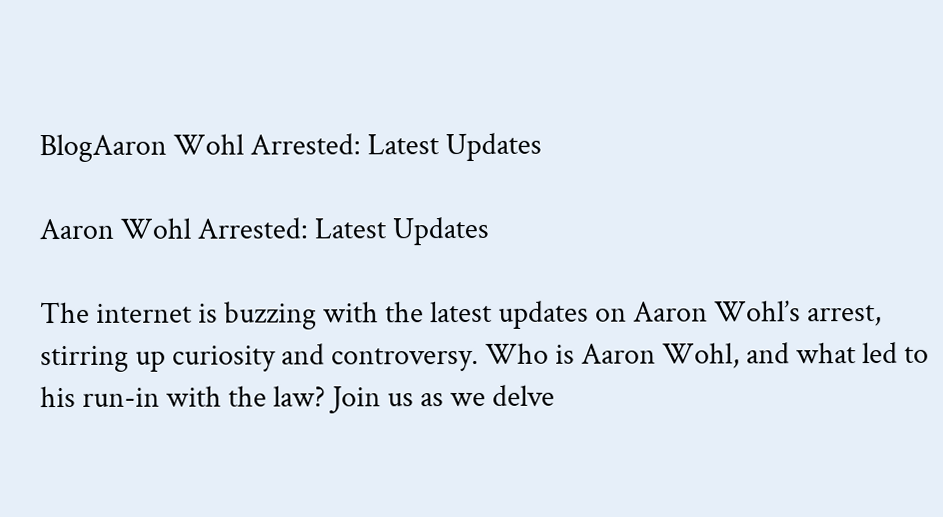BlogAaron Wohl Arrested: Latest Updates

Aaron Wohl Arrested: Latest Updates

The internet is buzzing with the latest updates on Aaron Wohl’s arrest, stirring up curiosity and controversy. Who is Aaron Wohl, and what led to his run-in with the law? Join us as we delve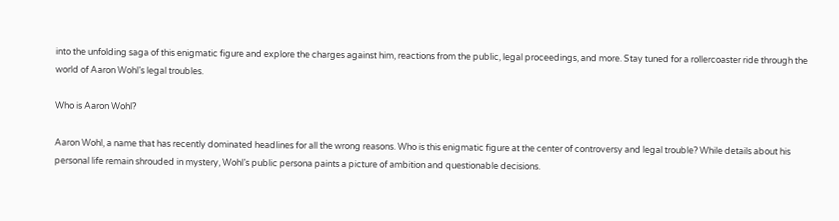into the unfolding saga of this enigmatic figure and explore the charges against him, reactions from the public, legal proceedings, and more. Stay tuned for a rollercoaster ride through the world of Aaron Wohl’s legal troubles.

Who is Aaron Wohl?

Aaron Wohl, a name that has recently dominated headlines for all the wrong reasons. Who is this enigmatic figure at the center of controversy and legal trouble? While details about his personal life remain shrouded in mystery, Wohl’s public persona paints a picture of ambition and questionable decisions.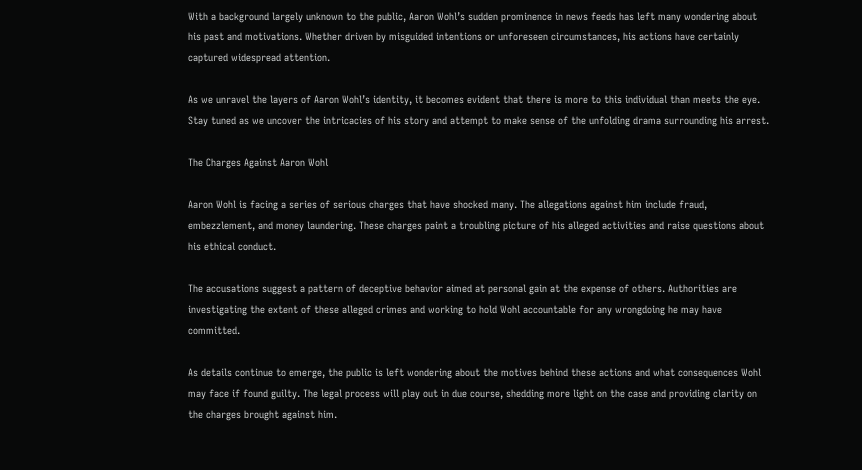With a background largely unknown to the public, Aaron Wohl’s sudden prominence in news feeds has left many wondering about his past and motivations. Whether driven by misguided intentions or unforeseen circumstances, his actions have certainly captured widespread attention.

As we unravel the layers of Aaron Wohl’s identity, it becomes evident that there is more to this individual than meets the eye. Stay tuned as we uncover the intricacies of his story and attempt to make sense of the unfolding drama surrounding his arrest.

The Charges Against Aaron Wohl

Aaron Wohl is facing a series of serious charges that have shocked many. The allegations against him include fraud, embezzlement, and money laundering. These charges paint a troubling picture of his alleged activities and raise questions about his ethical conduct.

The accusations suggest a pattern of deceptive behavior aimed at personal gain at the expense of others. Authorities are investigating the extent of these alleged crimes and working to hold Wohl accountable for any wrongdoing he may have committed.

As details continue to emerge, the public is left wondering about the motives behind these actions and what consequences Wohl may face if found guilty. The legal process will play out in due course, shedding more light on the case and providing clarity on the charges brought against him.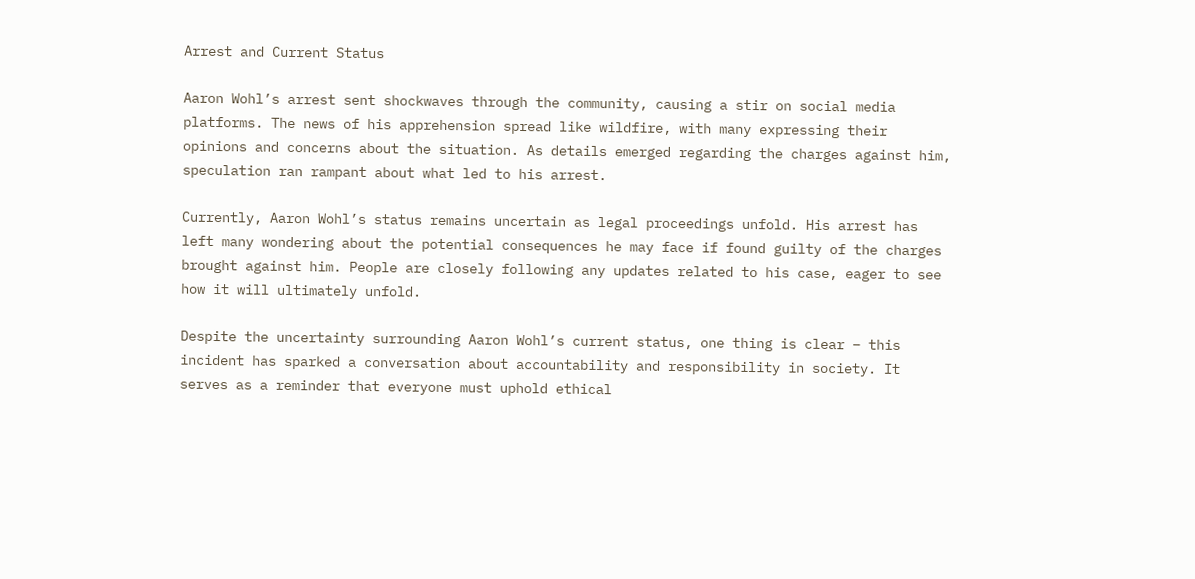Arrest and Current Status

Aaron Wohl’s arrest sent shockwaves through the community, causing a stir on social media platforms. The news of his apprehension spread like wildfire, with many expressing their opinions and concerns about the situation. As details emerged regarding the charges against him, speculation ran rampant about what led to his arrest.

Currently, Aaron Wohl’s status remains uncertain as legal proceedings unfold. His arrest has left many wondering about the potential consequences he may face if found guilty of the charges brought against him. People are closely following any updates related to his case, eager to see how it will ultimately unfold.

Despite the uncertainty surrounding Aaron Wohl’s current status, one thing is clear – this incident has sparked a conversation about accountability and responsibility in society. It serves as a reminder that everyone must uphold ethical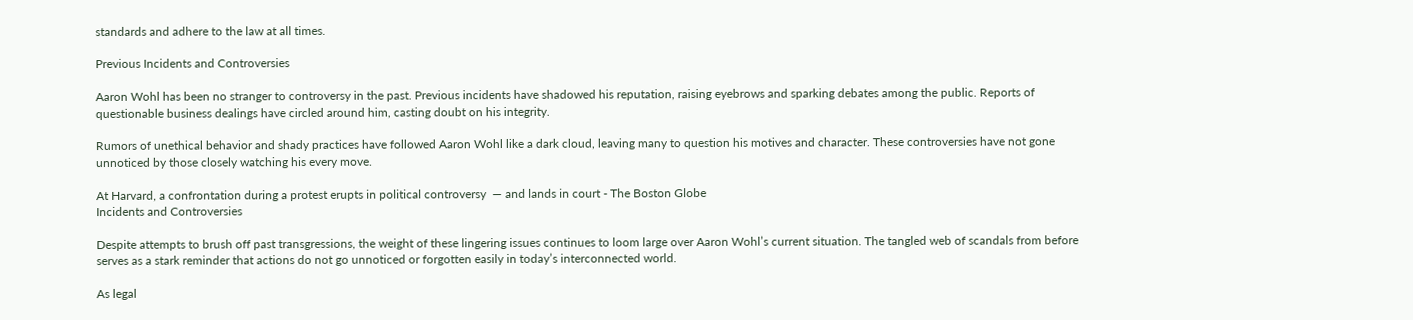standards and adhere to the law at all times.

Previous Incidents and Controversies

Aaron Wohl has been no stranger to controversy in the past. Previous incidents have shadowed his reputation, raising eyebrows and sparking debates among the public. Reports of questionable business dealings have circled around him, casting doubt on his integrity.

Rumors of unethical behavior and shady practices have followed Aaron Wohl like a dark cloud, leaving many to question his motives and character. These controversies have not gone unnoticed by those closely watching his every move.

At Harvard, a confrontation during a protest erupts in political controversy  — and lands in court - The Boston Globe
Incidents and Controversies

Despite attempts to brush off past transgressions, the weight of these lingering issues continues to loom large over Aaron Wohl’s current situation. The tangled web of scandals from before serves as a stark reminder that actions do not go unnoticed or forgotten easily in today’s interconnected world.

As legal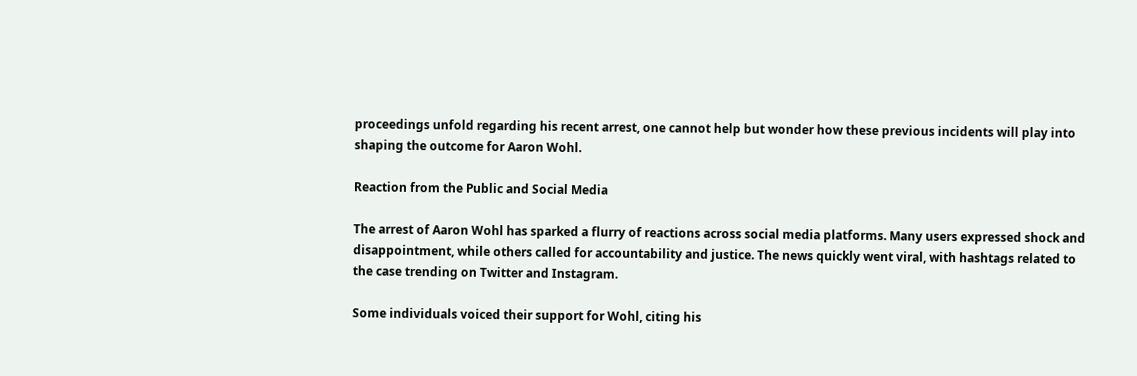proceedings unfold regarding his recent arrest, one cannot help but wonder how these previous incidents will play into shaping the outcome for Aaron Wohl.

Reaction from the Public and Social Media

The arrest of Aaron Wohl has sparked a flurry of reactions across social media platforms. Many users expressed shock and disappointment, while others called for accountability and justice. The news quickly went viral, with hashtags related to the case trending on Twitter and Instagram.

Some individuals voiced their support for Wohl, citing his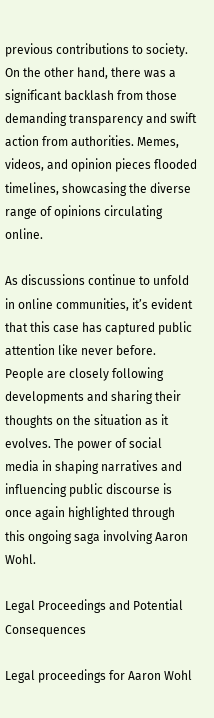previous contributions to society. On the other hand, there was a significant backlash from those demanding transparency and swift action from authorities. Memes, videos, and opinion pieces flooded timelines, showcasing the diverse range of opinions circulating online.

As discussions continue to unfold in online communities, it’s evident that this case has captured public attention like never before. People are closely following developments and sharing their thoughts on the situation as it evolves. The power of social media in shaping narratives and influencing public discourse is once again highlighted through this ongoing saga involving Aaron Wohl.

Legal Proceedings and Potential Consequences

Legal proceedings for Aaron Wohl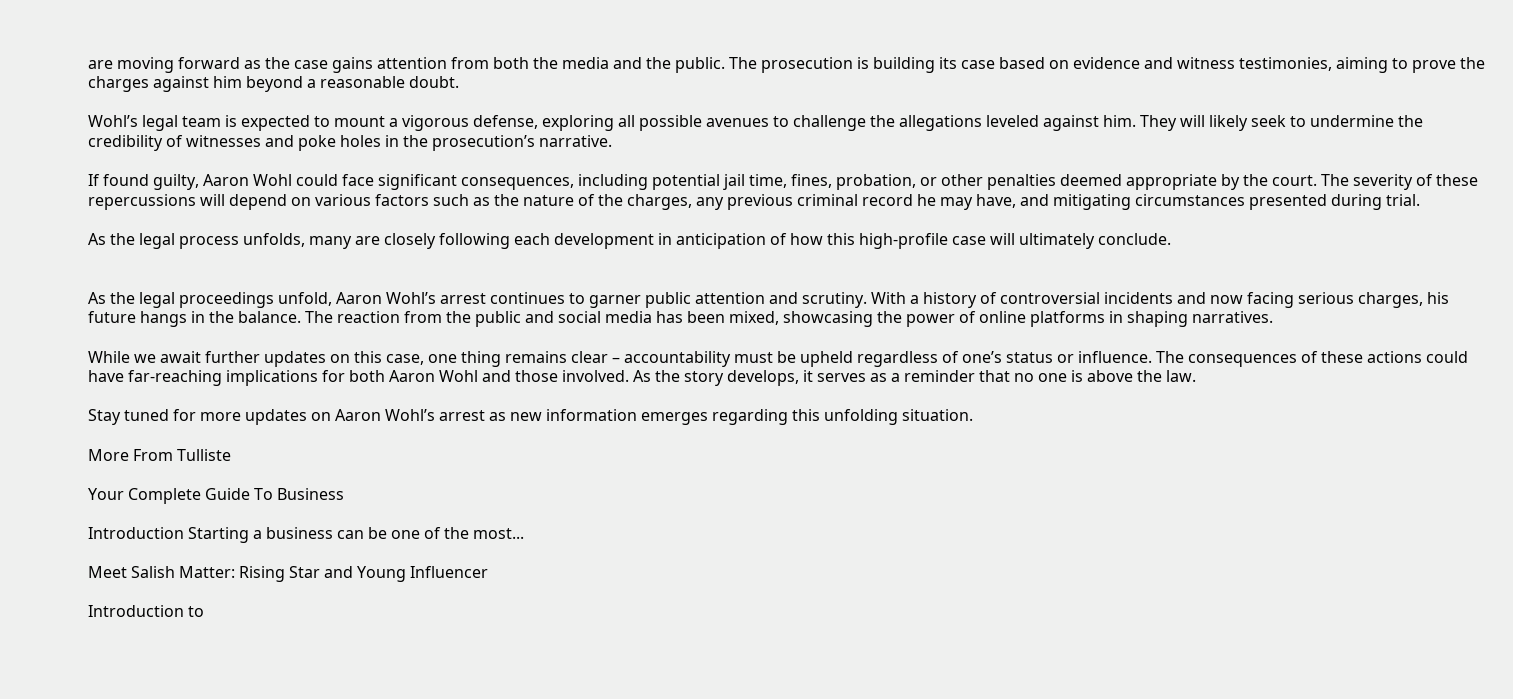are moving forward as the case gains attention from both the media and the public. The prosecution is building its case based on evidence and witness testimonies, aiming to prove the charges against him beyond a reasonable doubt.

Wohl’s legal team is expected to mount a vigorous defense, exploring all possible avenues to challenge the allegations leveled against him. They will likely seek to undermine the credibility of witnesses and poke holes in the prosecution’s narrative.

If found guilty, Aaron Wohl could face significant consequences, including potential jail time, fines, probation, or other penalties deemed appropriate by the court. The severity of these repercussions will depend on various factors such as the nature of the charges, any previous criminal record he may have, and mitigating circumstances presented during trial.

As the legal process unfolds, many are closely following each development in anticipation of how this high-profile case will ultimately conclude.


As the legal proceedings unfold, Aaron Wohl’s arrest continues to garner public attention and scrutiny. With a history of controversial incidents and now facing serious charges, his future hangs in the balance. The reaction from the public and social media has been mixed, showcasing the power of online platforms in shaping narratives.

While we await further updates on this case, one thing remains clear – accountability must be upheld regardless of one’s status or influence. The consequences of these actions could have far-reaching implications for both Aaron Wohl and those involved. As the story develops, it serves as a reminder that no one is above the law.

Stay tuned for more updates on Aaron Wohl’s arrest as new information emerges regarding this unfolding situation.

More From Tulliste

Your Complete Guide To Business

Introduction Starting a business can be one of the most...

Meet Salish Matter: Rising Star and Young Influencer

Introduction to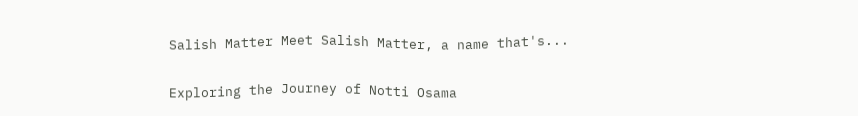Salish Matter Meet Salish Matter, a name that's...

Exploring the Journey of Notti Osama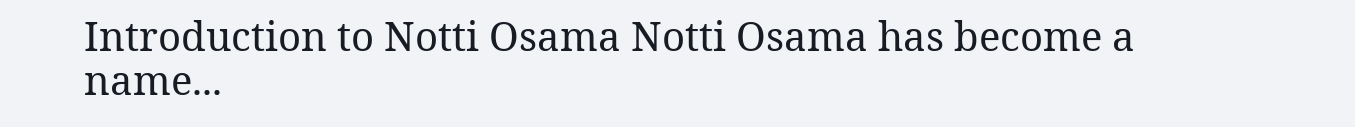Introduction to Notti Osama Notti Osama has become a name...